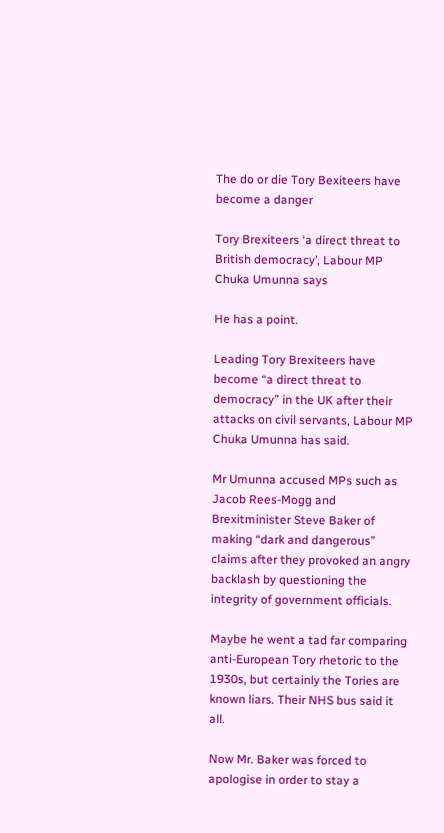The do or die Tory Bexiteers have become a danger

Tory Brexiteers ‘a direct threat to British democracy’, Labour MP Chuka Umunna says

He has a point.

Leading Tory Brexiteers have become “a direct threat to democracy” in the UK after their attacks on civil servants, Labour MP Chuka Umunna has said.

Mr Umunna accused MPs such as Jacob Rees-Mogg and Brexitminister Steve Baker of making “dark and dangerous” claims after they provoked an angry backlash by questioning the integrity of government officials.

Maybe he went a tad far comparing anti-European Tory rhetoric to the 1930s, but certainly the Tories are known liars. Their NHS bus said it all.

Now Mr. Baker was forced to apologise in order to stay a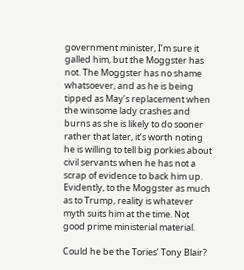government minister, I’m sure it galled him, but the Moggster has not. The Moggster has no shame whatsoever, and as he is being tipped as May’s replacement when the winsome lady crashes and burns as she is likely to do sooner rather that later, it’s worth noting  he is willing to tell big porkies about civil servants when he has not a scrap of evidence to back him up. Evidently, to the Moggster as much as to Trump, reality is whatever myth suits him at the time. Not good prime ministerial material.

Could he be the Tories’ Tony Blair?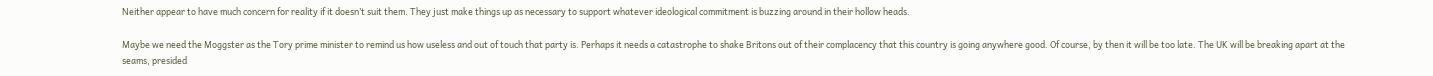Neither appear to have much concern for reality if it doesn’t suit them. They just make things up as necessary to support whatever ideological commitment is buzzing around in their hollow heads.

Maybe we need the Moggster as the Tory prime minister to remind us how useless and out of touch that party is. Perhaps it needs a catastrophe to shake Britons out of their complacency that this country is going anywhere good. Of course, by then it will be too late. The UK will be breaking apart at the seams, presided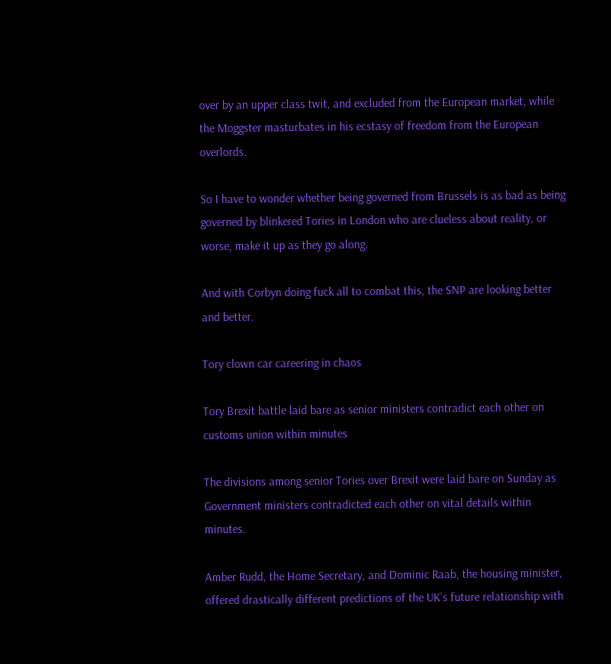over by an upper class twit, and excluded from the European market, while the Moggster masturbates in his ecstasy of freedom from the European overlords.

So I have to wonder whether being governed from Brussels is as bad as being governed by blinkered Tories in London who are clueless about reality, or worse, make it up as they go along.

And with Corbyn doing fuck all to combat this, the SNP are looking better and better.

Tory clown car careering in chaos

Tory Brexit battle laid bare as senior ministers contradict each other on customs union within minutes

The divisions among senior Tories over Brexit were laid bare on Sunday as Government ministers contradicted each other on vital details within minutes.

Amber Rudd, the Home Secretary, and Dominic Raab, the housing minister, offered drastically different predictions of the UK’s future relationship with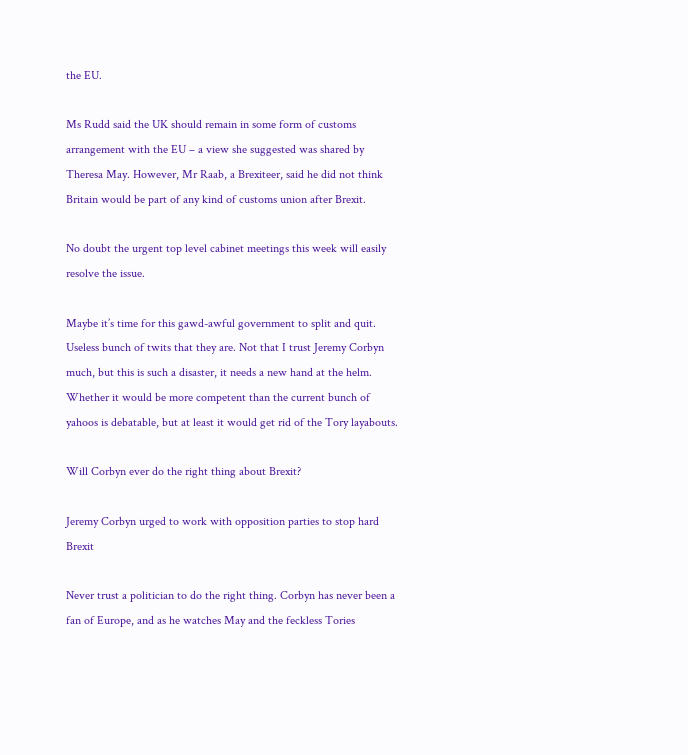the EU.

Ms Rudd said the UK should remain in some form of customs arrangement with the EU – a view she suggested was shared by Theresa May. However, Mr Raab, a Brexiteer, said he did not think Britain would be part of any kind of customs union after Brexit.

No doubt the urgent top level cabinet meetings this week will easily resolve the issue.

Maybe it’s time for this gawd-awful government to split and quit. Useless bunch of twits that they are. Not that I trust Jeremy Corbyn much, but this is such a disaster, it needs a new hand at the helm. Whether it would be more competent than the current bunch of yahoos is debatable, but at least it would get rid of the Tory layabouts.

Will Corbyn ever do the right thing about Brexit?

Jeremy Corbyn urged to work with opposition parties to stop hard Brexit

Never trust a politician to do the right thing. Corbyn has never been a fan of Europe, and as he watches May and the feckless Tories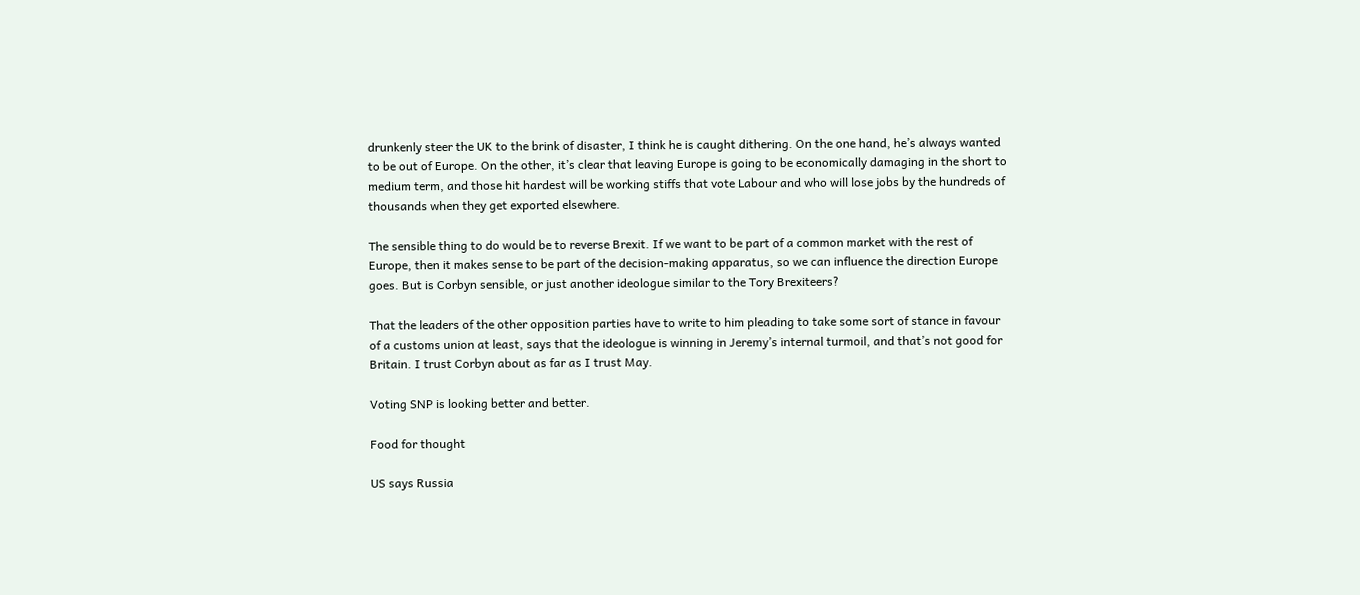drunkenly steer the UK to the brink of disaster, I think he is caught dithering. On the one hand, he’s always wanted to be out of Europe. On the other, it’s clear that leaving Europe is going to be economically damaging in the short to medium term, and those hit hardest will be working stiffs that vote Labour and who will lose jobs by the hundreds of thousands when they get exported elsewhere.

The sensible thing to do would be to reverse Brexit. If we want to be part of a common market with the rest of Europe, then it makes sense to be part of the decision-making apparatus, so we can influence the direction Europe goes. But is Corbyn sensible, or just another ideologue similar to the Tory Brexiteers?

That the leaders of the other opposition parties have to write to him pleading to take some sort of stance in favour of a customs union at least, says that the ideologue is winning in Jeremy’s internal turmoil, and that’s not good for Britain. I trust Corbyn about as far as I trust May.

Voting SNP is looking better and better.

Food for thought

US says Russia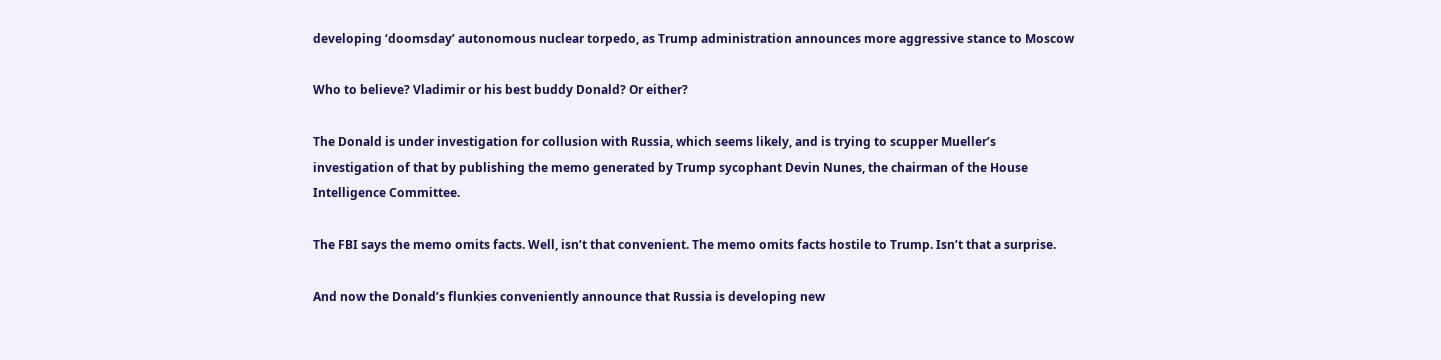developing ‘doomsday’ autonomous nuclear torpedo, as Trump administration announces more aggressive stance to Moscow

Who to believe? Vladimir or his best buddy Donald? Or either?

The Donald is under investigation for collusion with Russia, which seems likely, and is trying to scupper Mueller’s investigation of that by publishing the memo generated by Trump sycophant Devin Nunes, the chairman of the House Intelligence Committee.

The FBI says the memo omits facts. Well, isn’t that convenient. The memo omits facts hostile to Trump. Isn’t that a surprise.

And now the Donald’s flunkies conveniently announce that Russia is developing new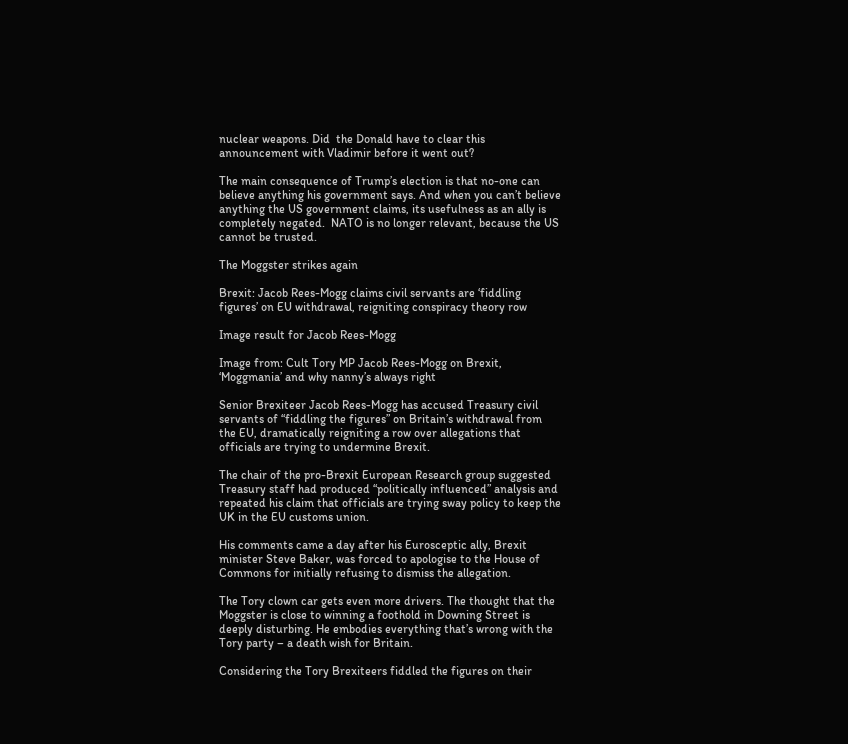nuclear weapons. Did  the Donald have to clear this announcement with Vladimir before it went out?

The main consequence of Trump’s election is that no-one can believe anything his government says. And when you can’t believe anything the US government claims, its usefulness as an ally is completely negated.  NATO is no longer relevant, because the US cannot be trusted.

The Moggster strikes again

Brexit: Jacob Rees-Mogg claims civil servants are ‘fiddling figures’ on EU withdrawal, reigniting conspiracy theory row

Image result for Jacob Rees-Mogg

Image from: Cult Tory MP Jacob Rees-Mogg on Brexit, ‘Moggmania’ and why nanny’s always right

Senior Brexiteer Jacob Rees-Mogg has accused Treasury civil servants of “fiddling the figures” on Britain’s withdrawal from the EU, dramatically reigniting a row over allegations that officials are trying to undermine Brexit.

The chair of the pro-Brexit European Research group suggested Treasury staff had produced “politically influenced” analysis and repeated his claim that officials are trying sway policy to keep the UK in the EU customs union.

His comments came a day after his Eurosceptic ally, Brexit minister Steve Baker, was forced to apologise to the House of Commons for initially refusing to dismiss the allegation.

The Tory clown car gets even more drivers. The thought that the Moggster is close to winning a foothold in Downing Street is deeply disturbing. He embodies everything that’s wrong with the Tory party – a death wish for Britain.

Considering the Tory Brexiteers fiddled the figures on their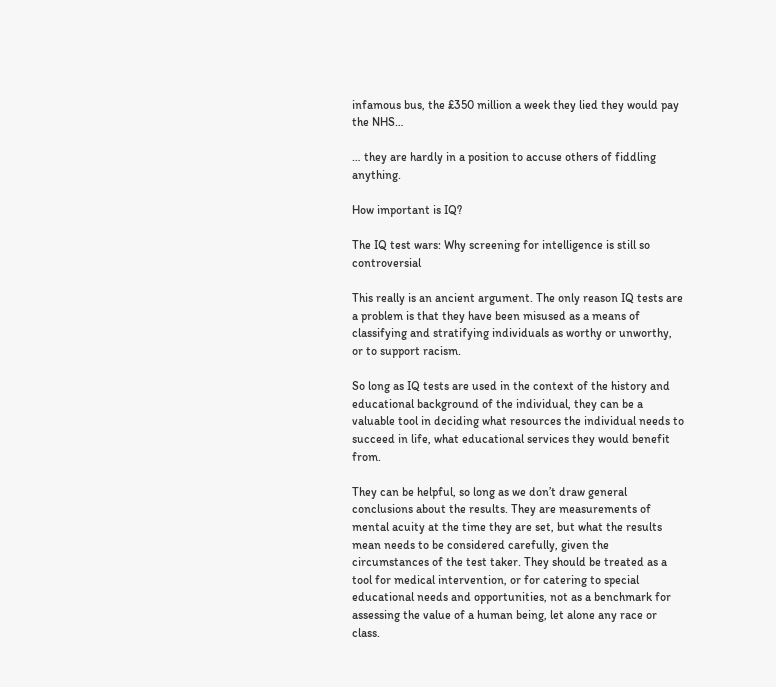infamous bus, the £350 million a week they lied they would pay the NHS…

… they are hardly in a position to accuse others of fiddling anything.

How important is IQ?

The IQ test wars: Why screening for intelligence is still so controversial

This really is an ancient argument. The only reason IQ tests are a problem is that they have been misused as a means of classifying and stratifying individuals as worthy or unworthy, or to support racism.

So long as IQ tests are used in the context of the history and educational background of the individual, they can be a valuable tool in deciding what resources the individual needs to succeed in life, what educational services they would benefit from.

They can be helpful, so long as we don’t draw general conclusions about the results. They are measurements of mental acuity at the time they are set, but what the results mean needs to be considered carefully, given the circumstances of the test taker. They should be treated as a tool for medical intervention, or for catering to special educational needs and opportunities, not as a benchmark for assessing the value of a human being, let alone any race or class.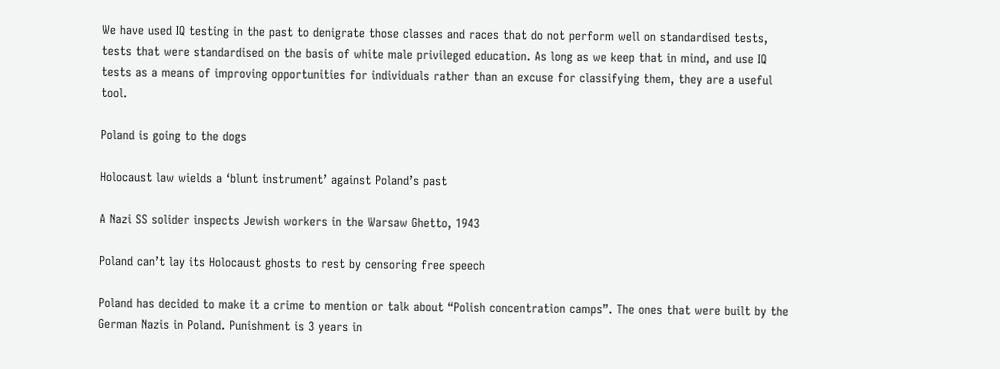We have used IQ testing in the past to denigrate those classes and races that do not perform well on standardised tests, tests that were standardised on the basis of white male privileged education. As long as we keep that in mind, and use IQ tests as a means of improving opportunities for individuals rather than an excuse for classifying them, they are a useful tool.

Poland is going to the dogs

Holocaust law wields a ‘blunt instrument’ against Poland’s past

A Nazi SS solider inspects Jewish workers in the Warsaw Ghetto, 1943

Poland can’t lay its Holocaust ghosts to rest by censoring free speech

Poland has decided to make it a crime to mention or talk about “Polish concentration camps”. The ones that were built by the German Nazis in Poland. Punishment is 3 years in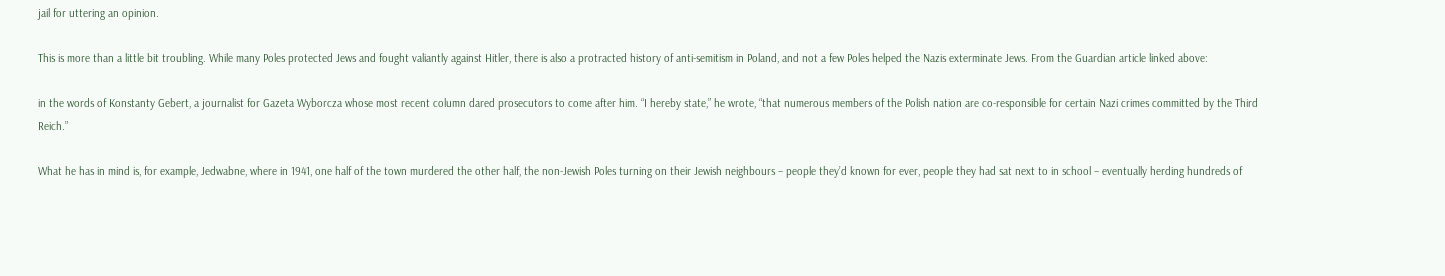jail for uttering an opinion.

This is more than a little bit troubling. While many Poles protected Jews and fought valiantly against Hitler, there is also a protracted history of anti-semitism in Poland, and not a few Poles helped the Nazis exterminate Jews. From the Guardian article linked above:

in the words of Konstanty Gebert, a journalist for Gazeta Wyborcza whose most recent column dared prosecutors to come after him. “I hereby state,” he wrote, “that numerous members of the Polish nation are co-responsible for certain Nazi crimes committed by the Third Reich.”

What he has in mind is, for example, Jedwabne, where in 1941, one half of the town murdered the other half, the non-Jewish Poles turning on their Jewish neighbours – people they’d known for ever, people they had sat next to in school – eventually herding hundreds of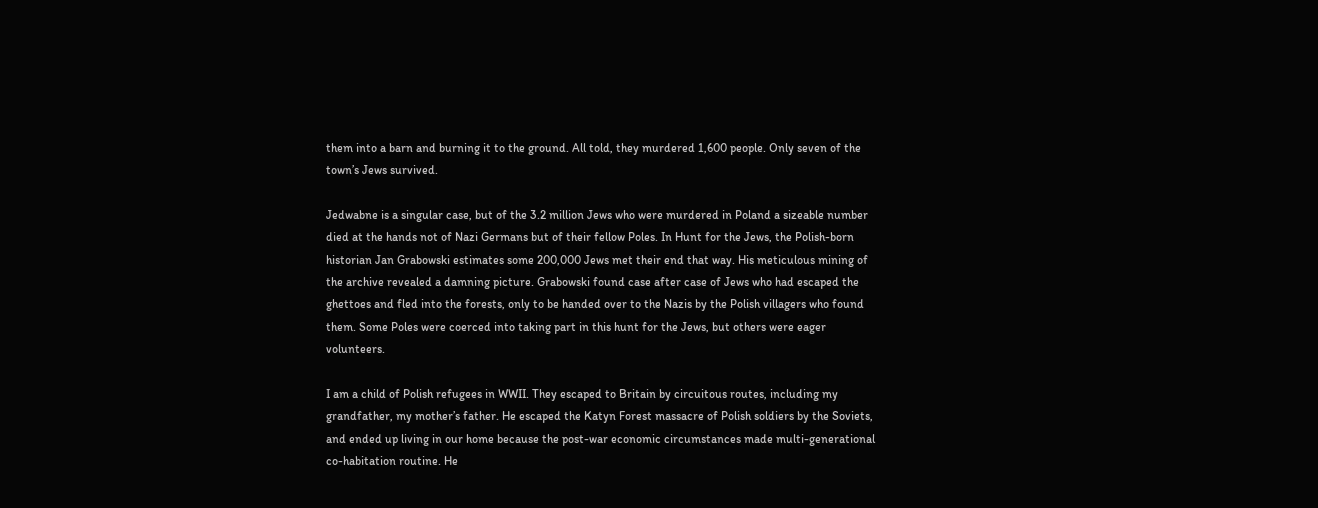them into a barn and burning it to the ground. All told, they murdered 1,600 people. Only seven of the town’s Jews survived.

Jedwabne is a singular case, but of the 3.2 million Jews who were murdered in Poland a sizeable number died at the hands not of Nazi Germans but of their fellow Poles. In Hunt for the Jews, the Polish-born historian Jan Grabowski estimates some 200,000 Jews met their end that way. His meticulous mining of the archive revealed a damning picture. Grabowski found case after case of Jews who had escaped the ghettoes and fled into the forests, only to be handed over to the Nazis by the Polish villagers who found them. Some Poles were coerced into taking part in this hunt for the Jews, but others were eager volunteers.

I am a child of Polish refugees in WWII. They escaped to Britain by circuitous routes, including my grandfather, my mother’s father. He escaped the Katyn Forest massacre of Polish soldiers by the Soviets, and ended up living in our home because the post-war economic circumstances made multi-generational co-habitation routine. He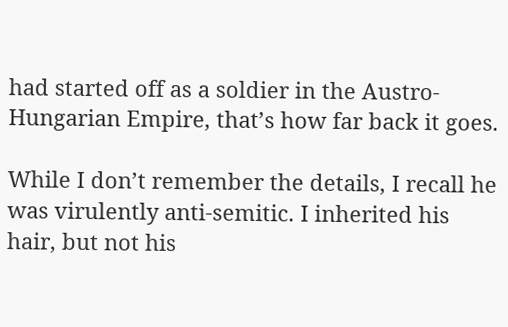had started off as a soldier in the Austro-Hungarian Empire, that’s how far back it goes.

While I don’t remember the details, I recall he was virulently anti-semitic. I inherited his hair, but not his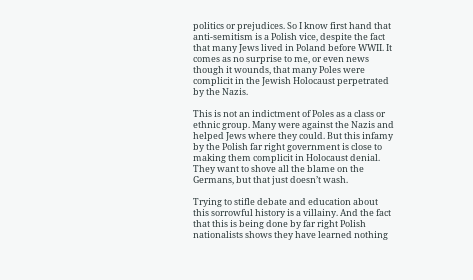politics or prejudices. So I know first hand that anti-semitism is a Polish vice, despite the fact that many Jews lived in Poland before WWII. It comes as no surprise to me, or even news though it wounds, that many Poles were complicit in the Jewish Holocaust perpetrated by the Nazis.

This is not an indictment of Poles as a class or ethnic group. Many were against the Nazis and helped Jews where they could. But this infamy by the Polish far right government is close to making them complicit in Holocaust denial. They want to shove all the blame on the Germans, but that just doesn’t wash.

Trying to stifle debate and education about this sorrowful history is a villainy. And the fact that this is being done by far right Polish nationalists shows they have learned nothing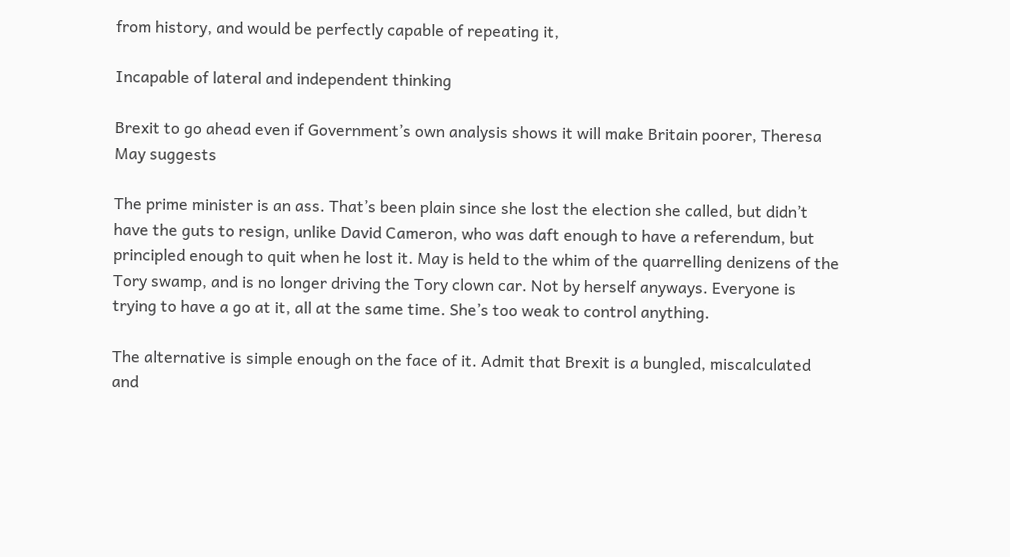from history, and would be perfectly capable of repeating it,

Incapable of lateral and independent thinking

Brexit to go ahead even if Government’s own analysis shows it will make Britain poorer, Theresa May suggests

The prime minister is an ass. That’s been plain since she lost the election she called, but didn’t have the guts to resign, unlike David Cameron, who was daft enough to have a referendum, but principled enough to quit when he lost it. May is held to the whim of the quarrelling denizens of the Tory swamp, and is no longer driving the Tory clown car. Not by herself anyways. Everyone is trying to have a go at it, all at the same time. She’s too weak to control anything.

The alternative is simple enough on the face of it. Admit that Brexit is a bungled, miscalculated and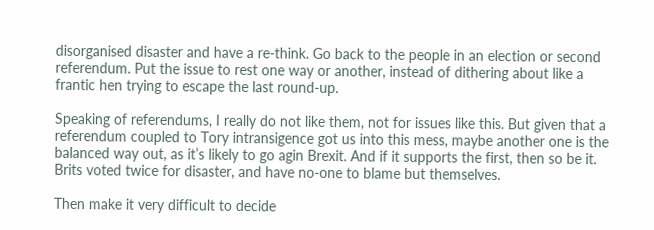disorganised disaster and have a re-think. Go back to the people in an election or second referendum. Put the issue to rest one way or another, instead of dithering about like a frantic hen trying to escape the last round-up.

Speaking of referendums, I really do not like them, not for issues like this. But given that a referendum coupled to Tory intransigence got us into this mess, maybe another one is the balanced way out, as it’s likely to go agin Brexit. And if it supports the first, then so be it. Brits voted twice for disaster, and have no-one to blame but themselves.

Then make it very difficult to decide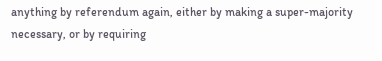anything by referendum again, either by making a super-majority necessary, or by requiring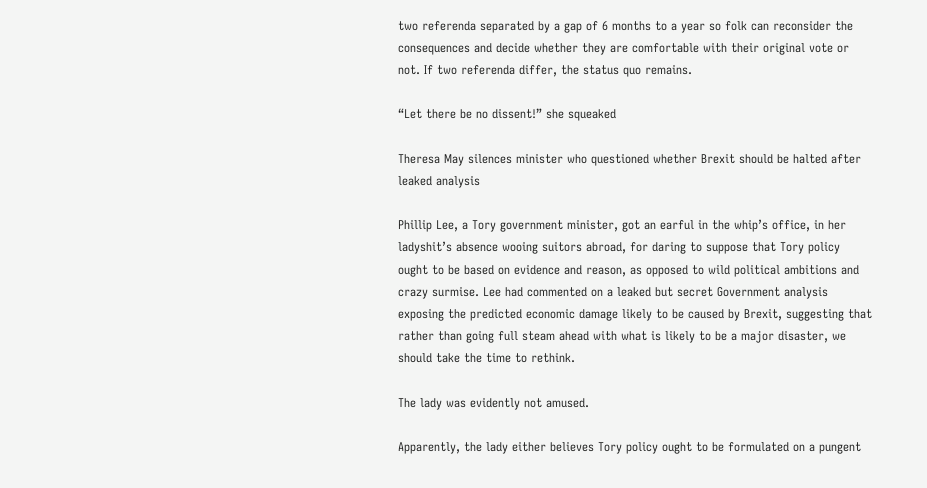two referenda separated by a gap of 6 months to a year so folk can reconsider the consequences and decide whether they are comfortable with their original vote or not. If two referenda differ, the status quo remains.

“Let there be no dissent!” she squeaked

Theresa May silences minister who questioned whether Brexit should be halted after leaked analysis

Phillip Lee, a Tory government minister, got an earful in the whip’s office, in her ladyshit’s absence wooing suitors abroad, for daring to suppose that Tory policy ought to be based on evidence and reason, as opposed to wild political ambitions and crazy surmise. Lee had commented on a leaked but secret Government analysis exposing the predicted economic damage likely to be caused by Brexit, suggesting that rather than going full steam ahead with what is likely to be a major disaster, we should take the time to rethink.

The lady was evidently not amused.

Apparently, the lady either believes Tory policy ought to be formulated on a pungent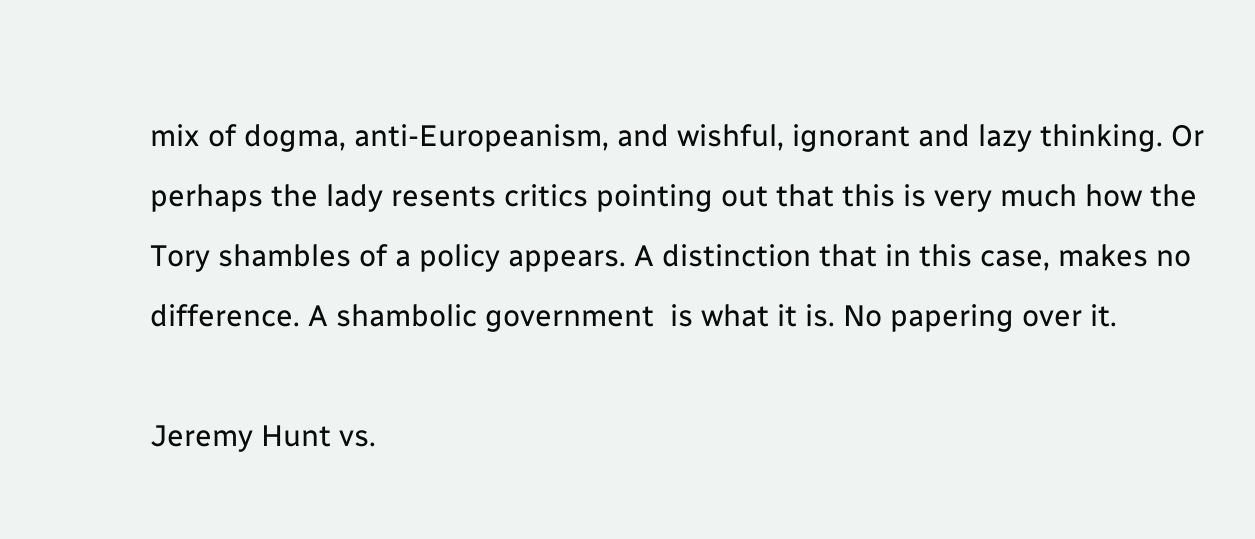mix of dogma, anti-Europeanism, and wishful, ignorant and lazy thinking. Or perhaps the lady resents critics pointing out that this is very much how the Tory shambles of a policy appears. A distinction that in this case, makes no difference. A shambolic government  is what it is. No papering over it.

Jeremy Hunt vs.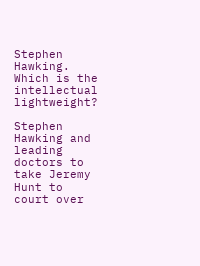Stephen Hawking. Which is the intellectual lightweight?

Stephen Hawking and leading doctors to take Jeremy Hunt to court over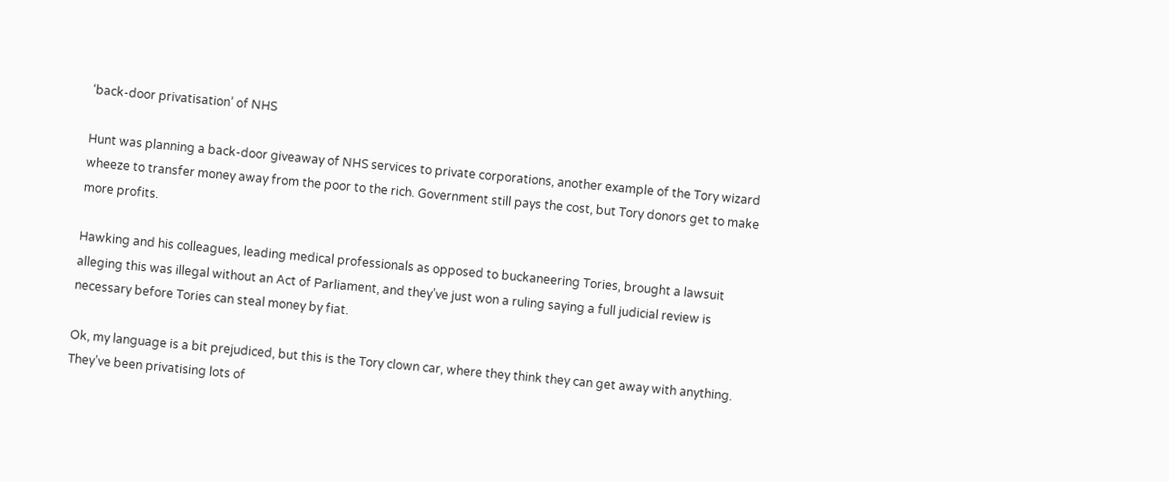‘back-door privatisation’ of NHS

Hunt was planning a back-door giveaway of NHS services to private corporations, another example of the Tory wizard wheeze to transfer money away from the poor to the rich. Government still pays the cost, but Tory donors get to make more profits.

Hawking and his colleagues, leading medical professionals as opposed to buckaneering Tories, brought a lawsuit alleging this was illegal without an Act of Parliament, and they’ve just won a ruling saying a full judicial review is necessary before Tories can steal money by fiat.

Ok, my language is a bit prejudiced, but this is the Tory clown car, where they think they can get away with anything. They’ve been privatising lots of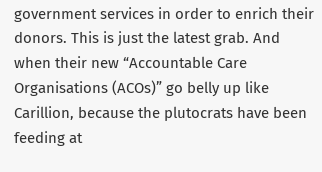government services in order to enrich their donors. This is just the latest grab. And when their new “Accountable Care Organisations (ACOs)” go belly up like Carillion, because the plutocrats have been feeding at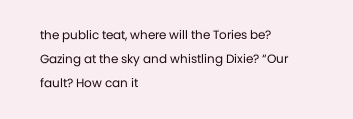the public teat, where will the Tories be? Gazing at the sky and whistling Dixie? “Our fault? How can it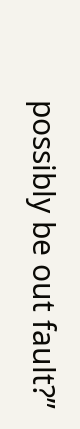possibly be out fault?”